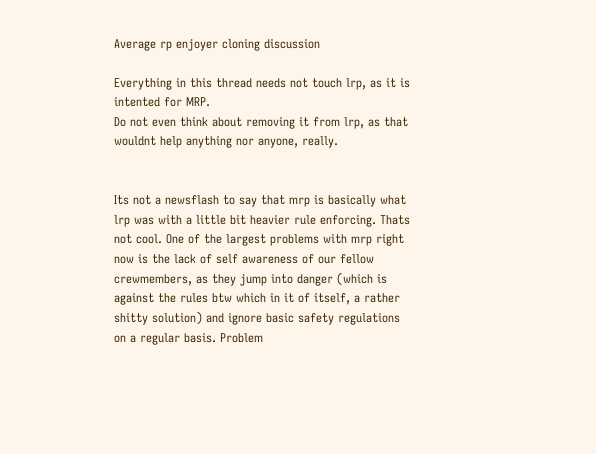Average rp enjoyer cloning discussion

Everything in this thread needs not touch lrp, as it is intented for MRP.
Do not even think about removing it from lrp, as that wouldnt help anything nor anyone, really.


Its not a newsflash to say that mrp is basically what lrp was with a little bit heavier rule enforcing. Thats not cool. One of the largest problems with mrp right now is the lack of self awareness of our fellow crewmembers, as they jump into danger (which is against the rules btw which in it of itself, a rather shitty solution) and ignore basic safety regulations on a regular basis. Problem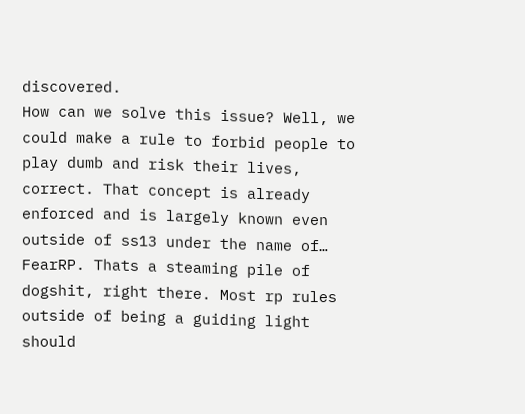discovered.
How can we solve this issue? Well, we could make a rule to forbid people to play dumb and risk their lives, correct. That concept is already enforced and is largely known even outside of ss13 under the name of… FearRP. Thats a steaming pile of dogshit, right there. Most rp rules outside of being a guiding light should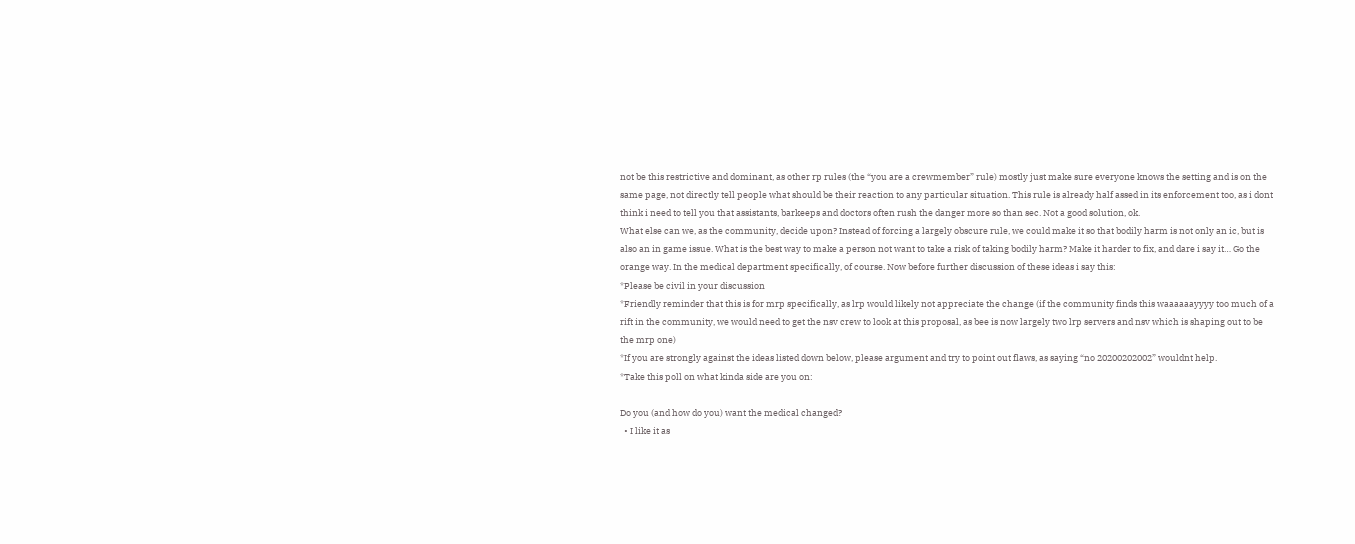not be this restrictive and dominant, as other rp rules (the “you are a crewmember” rule) mostly just make sure everyone knows the setting and is on the same page, not directly tell people what should be their reaction to any particular situation. This rule is already half assed in its enforcement too, as i dont think i need to tell you that assistants, barkeeps and doctors often rush the danger more so than sec. Not a good solution, ok.
What else can we, as the community, decide upon? Instead of forcing a largely obscure rule, we could make it so that bodily harm is not only an ic, but is also an in game issue. What is the best way to make a person not want to take a risk of taking bodily harm? Make it harder to fix, and dare i say it… Go the orange way. In the medical department specifically, of course. Now before further discussion of these ideas i say this:
*Please be civil in your discussion
*Friendly reminder that this is for mrp specifically, as lrp would likely not appreciate the change (if the community finds this waaaaaayyyy too much of a rift in the community, we would need to get the nsv crew to look at this proposal, as bee is now largely two lrp servers and nsv which is shaping out to be the mrp one)
*If you are strongly against the ideas listed down below, please argument and try to point out flaws, as saying “no 20200202002” wouldnt help.
*Take this poll on what kinda side are you on:

Do you (and how do you) want the medical changed?
  • I like it as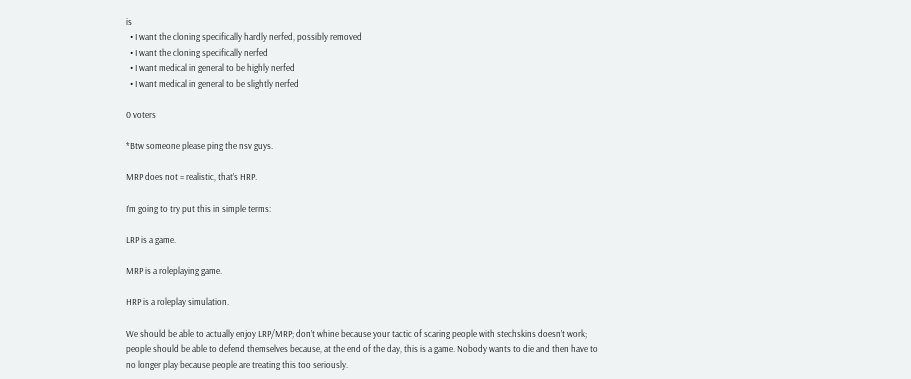is
  • I want the cloning specifically hardly nerfed, possibly removed
  • I want the cloning specifically nerfed
  • I want medical in general to be highly nerfed
  • I want medical in general to be slightly nerfed

0 voters

*Btw someone please ping the nsv guys.

MRP does not = realistic, that’s HRP.

I’m going to try put this in simple terms:

LRP is a game.

MRP is a roleplaying game.

HRP is a roleplay simulation.

We should be able to actually enjoy LRP/MRP; don’t whine because your tactic of scaring people with stechskins doesn’t work; people should be able to defend themselves because, at the end of the day, this is a game. Nobody wants to die and then have to no longer play because people are treating this too seriously.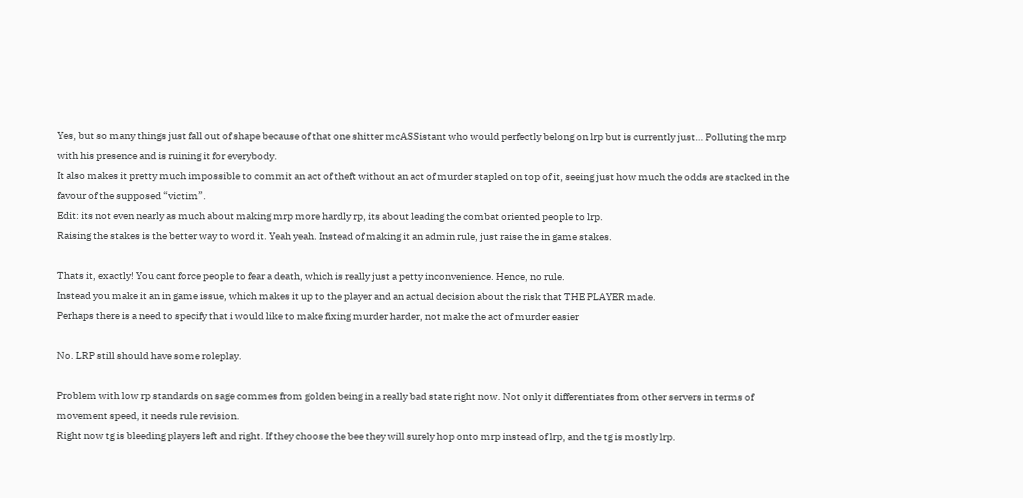Yes, but so many things just fall out of shape because of that one shitter mcASSistant who would perfectly belong on lrp but is currently just… Polluting the mrp with his presence and is ruining it for everybody.
It also makes it pretty much impossible to commit an act of theft without an act of murder stapled on top of it, seeing just how much the odds are stacked in the favour of the supposed “victim”.
Edit: its not even nearly as much about making mrp more hardly rp, its about leading the combat oriented people to lrp.
Raising the stakes is the better way to word it. Yeah yeah. Instead of making it an admin rule, just raise the in game stakes.

Thats it, exactly! You cant force people to fear a death, which is really just a petty inconvenience. Hence, no rule.
Instead you make it an in game issue, which makes it up to the player and an actual decision about the risk that THE PLAYER made.
Perhaps there is a need to specify that i would like to make fixing murder harder, not make the act of murder easier

No. LRP still should have some roleplay.

Problem with low rp standards on sage commes from golden being in a really bad state right now. Not only it differentiates from other servers in terms of movement speed, it needs rule revision.
Right now tg is bleeding players left and right. If they choose the bee they will surely hop onto mrp instead of lrp, and the tg is mostly lrp.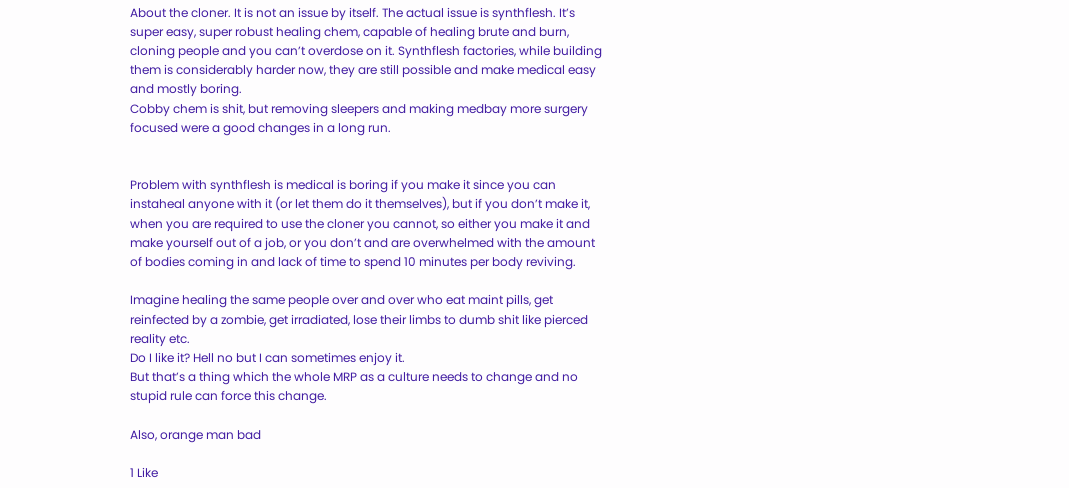About the cloner. It is not an issue by itself. The actual issue is synthflesh. It’s super easy, super robust healing chem, capable of healing brute and burn, cloning people and you can’t overdose on it. Synthflesh factories, while building them is considerably harder now, they are still possible and make medical easy and mostly boring.
Cobby chem is shit, but removing sleepers and making medbay more surgery focused were a good changes in a long run.


Problem with synthflesh is medical is boring if you make it since you can instaheal anyone with it (or let them do it themselves), but if you don’t make it, when you are required to use the cloner you cannot, so either you make it and make yourself out of a job, or you don’t and are overwhelmed with the amount of bodies coming in and lack of time to spend 10 minutes per body reviving.

Imagine healing the same people over and over who eat maint pills, get reinfected by a zombie, get irradiated, lose their limbs to dumb shit like pierced reality etc.
Do I like it? Hell no but I can sometimes enjoy it.
But that’s a thing which the whole MRP as a culture needs to change and no stupid rule can force this change.

Also, orange man bad

1 Like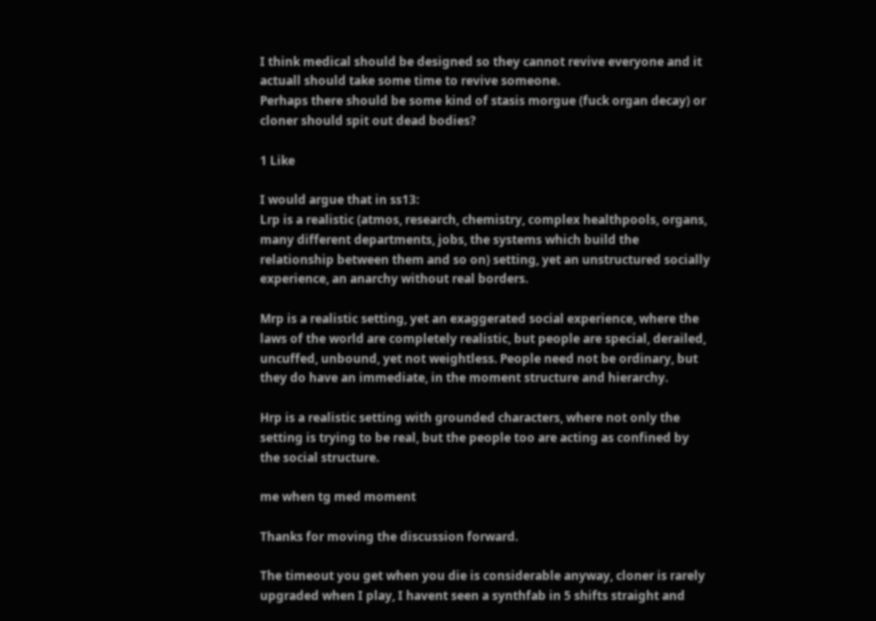I think medical should be designed so they cannot revive everyone and it actuall should take some time to revive someone.
Perhaps there should be some kind of stasis morgue (fuck organ decay) or cloner should spit out dead bodies?

1 Like

I would argue that in ss13:
Lrp is a realistic (atmos, research, chemistry, complex healthpools, organs, many different departments, jobs, the systems which build the relationship between them and so on) setting, yet an unstructured socially experience, an anarchy without real borders.

Mrp is a realistic setting, yet an exaggerated social experience, where the laws of the world are completely realistic, but people are special, derailed, uncuffed, unbound, yet not weightless. People need not be ordinary, but they do have an immediate, in the moment structure and hierarchy.

Hrp is a realistic setting with grounded characters, where not only the setting is trying to be real, but the people too are acting as confined by the social structure.

me when tg med moment

Thanks for moving the discussion forward.

The timeout you get when you die is considerable anyway, cloner is rarely upgraded when I play, I havent seen a synthfab in 5 shifts straight and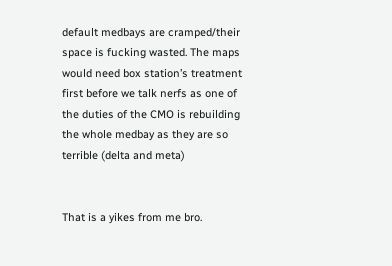default medbays are cramped/their space is fucking wasted. The maps would need box station’s treatment first before we talk nerfs as one of the duties of the CMO is rebuilding the whole medbay as they are so terrible (delta and meta)


That is a yikes from me bro.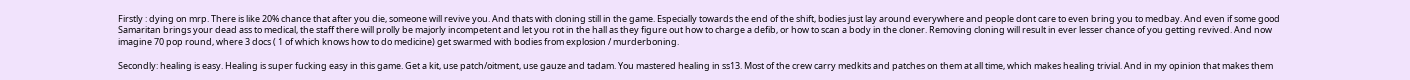Firstly : dying on mrp. There is like 20% chance that after you die, someone will revive you. And thats with cloning still in the game. Especially towards the end of the shift, bodies just lay around everywhere and people dont care to even bring you to medbay. And even if some good Samaritan brings your dead ass to medical, the staff there will prolly be majorly incompetent and let you rot in the hall as they figure out how to charge a defib, or how to scan a body in the cloner. Removing cloning will result in ever lesser chance of you getting revived. And now imagine 70 pop round, where 3 docs ( 1 of which knows how to do medicine) get swarmed with bodies from explosion / murderboning.

Secondly: healing is easy. Healing is super fucking easy in this game. Get a kit, use patch/oitment, use gauze and tadam. You mastered healing in ss13. Most of the crew carry medkits and patches on them at all time, which makes healing trivial. And in my opinion that makes them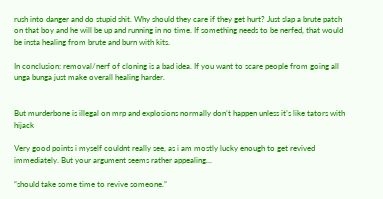rush into danger and do stupid shit. Why should they care if they get hurt? Just slap a brute patch on that boy and he will be up and running in no time. If something needs to be nerfed, that would be insta healing from brute and burn with kits.

In conclusion: removal/nerf of cloning is a bad idea. If you want to scare people from going all unga bunga just make overall healing harder.


But murderbone is illegal on mrp and explosions normally don’t happen unless it’s like tators with hijack

Very good points i myself couldnt really see, as i am mostly lucky enough to get revived immediately. But your argument seems rather appealing…

“should take some time to revive someone.”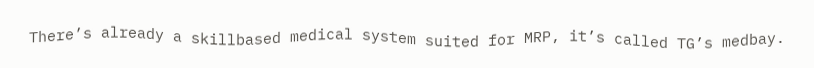There’s already a skillbased medical system suited for MRP, it’s called TG’s medbay.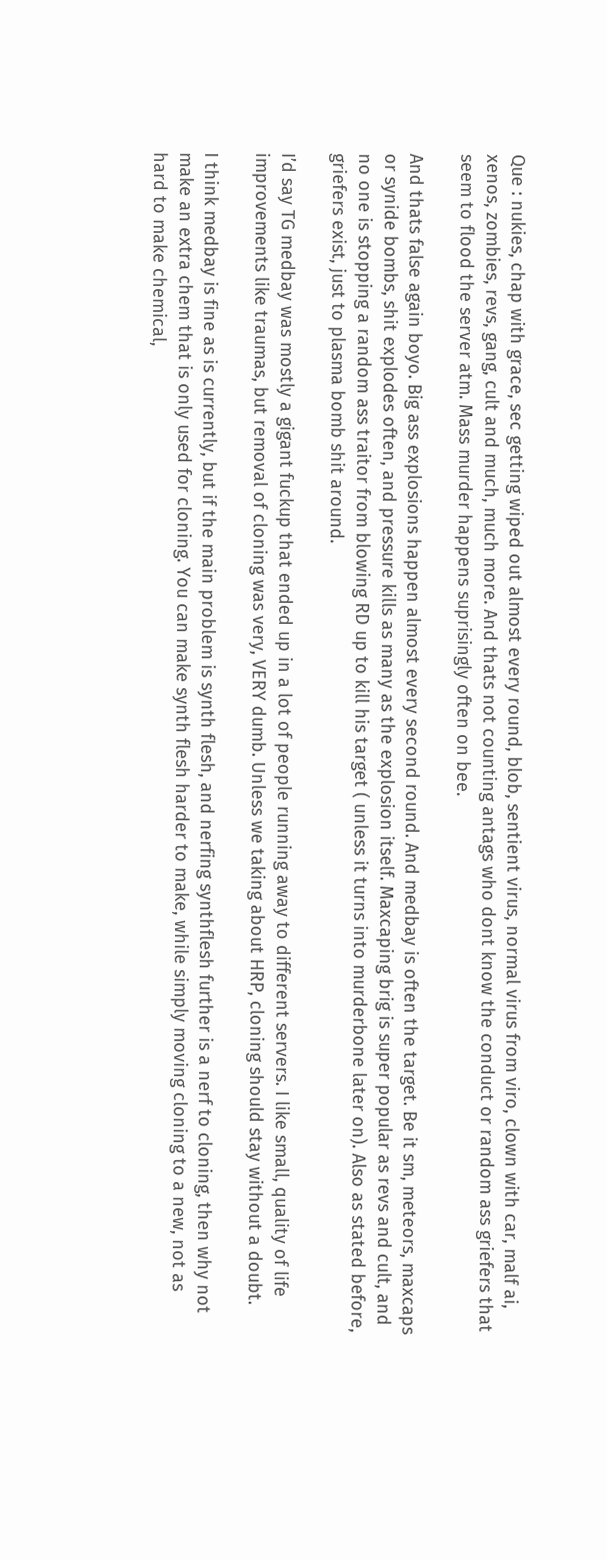Que : nukies, chap with grace, sec getting wiped out almost every round, blob, sentient virus, normal virus from viro, clown with car, malf ai, xenos, zombies, revs, gang, cult and much, much more. And thats not counting antags who dont know the conduct or random ass griefers that seem to flood the server atm. Mass murder happens suprisingly often on bee.

And thats false again boyo. Big ass explosions happen almost every second round. And medbay is often the target. Be it sm, meteors, maxcaps or synide bombs, shit explodes often, and pressure kills as many as the explosion itself. Maxcaping brig is super popular as revs and cult, and no one is stopping a random ass traitor from blowing RD up to kill his target ( unless it turns into murderbone later on). Also as stated before, griefers exist, just to plasma bomb shit around.

I’d say TG medbay was mostly a gigant fuckup that ended up in a lot of people running away to different servers. I like small, quality of life improvements like traumas, but removal of cloning was very, VERY dumb. Unless we taking about HRP, cloning should stay without a doubt.

I think medbay is fine as is currently, but if the main problem is synth flesh, and nerfing synthflesh further is a nerf to cloning, then why not make an extra chem that is only used for cloning. You can make synth flesh harder to make, while simply moving cloning to a new, not as hard to make chemical,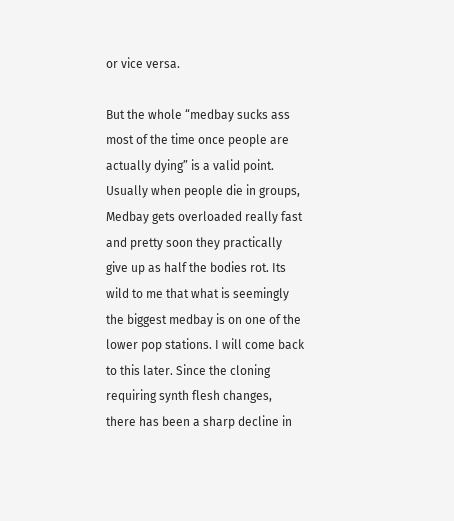or vice versa.

But the whole “medbay sucks ass most of the time once people are actually dying” is a valid point. Usually when people die in groups, Medbay gets overloaded really fast and pretty soon they practically give up as half the bodies rot. Its wild to me that what is seemingly the biggest medbay is on one of the lower pop stations. I will come back to this later. Since the cloning requiring synth flesh changes, there has been a sharp decline in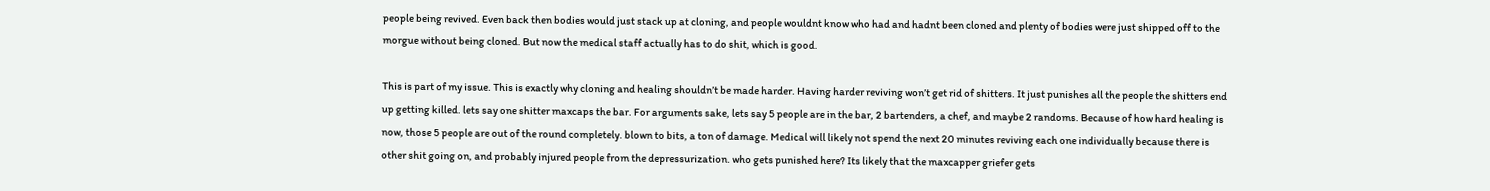people being revived. Even back then bodies would just stack up at cloning, and people wouldnt know who had and hadnt been cloned and plenty of bodies were just shipped off to the morgue without being cloned. But now the medical staff actually has to do shit, which is good.

This is part of my issue. This is exactly why cloning and healing shouldn’t be made harder. Having harder reviving won’t get rid of shitters. It just punishes all the people the shitters end up getting killed. lets say one shitter maxcaps the bar. For arguments sake, lets say 5 people are in the bar, 2 bartenders, a chef, and maybe 2 randoms. Because of how hard healing is now, those 5 people are out of the round completely. blown to bits, a ton of damage. Medical will likely not spend the next 20 minutes reviving each one individually because there is other shit going on, and probably injured people from the depressurization. who gets punished here? Its likely that the maxcapper griefer gets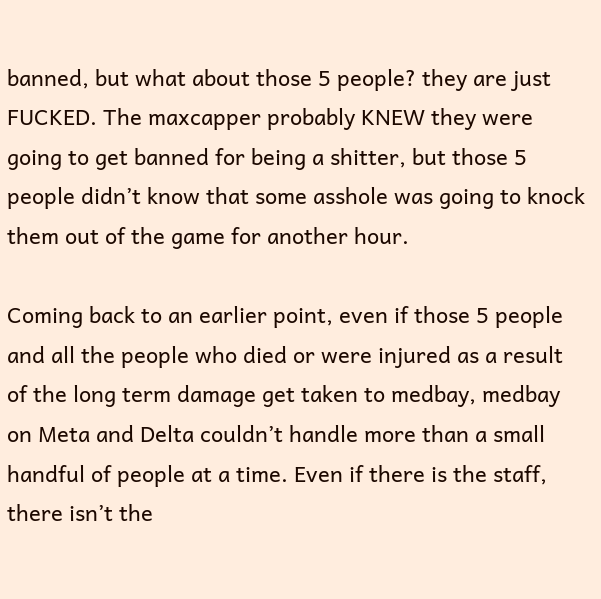banned, but what about those 5 people? they are just FUCKED. The maxcapper probably KNEW they were going to get banned for being a shitter, but those 5 people didn’t know that some asshole was going to knock them out of the game for another hour.

Coming back to an earlier point, even if those 5 people and all the people who died or were injured as a result of the long term damage get taken to medbay, medbay on Meta and Delta couldn’t handle more than a small handful of people at a time. Even if there is the staff, there isn’t the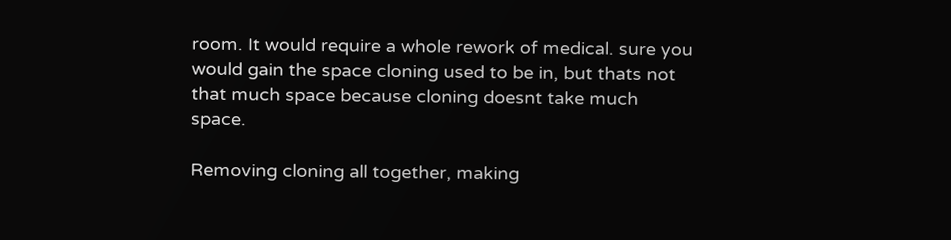room. It would require a whole rework of medical. sure you would gain the space cloning used to be in, but thats not that much space because cloning doesnt take much space.

Removing cloning all together, making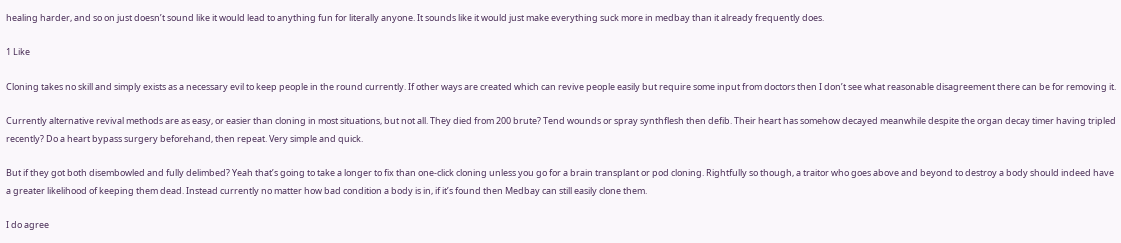healing harder, and so on just doesn’t sound like it would lead to anything fun for literally anyone. It sounds like it would just make everything suck more in medbay than it already frequently does.

1 Like

Cloning takes no skill and simply exists as a necessary evil to keep people in the round currently. If other ways are created which can revive people easily but require some input from doctors then I don’t see what reasonable disagreement there can be for removing it.

Currently alternative revival methods are as easy, or easier than cloning in most situations, but not all. They died from 200 brute? Tend wounds or spray synthflesh then defib. Their heart has somehow decayed meanwhile despite the organ decay timer having tripled recently? Do a heart bypass surgery beforehand, then repeat. Very simple and quick.

But if they got both disembowled and fully delimbed? Yeah that’s going to take a longer to fix than one-click cloning unless you go for a brain transplant or pod cloning. Rightfully so though, a traitor who goes above and beyond to destroy a body should indeed have a greater likelihood of keeping them dead. Instead currently no matter how bad condition a body is in, if it’s found then Medbay can still easily clone them.

I do agree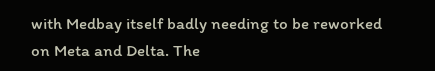with Medbay itself badly needing to be reworked on Meta and Delta. The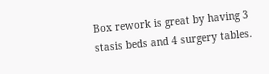Box rework is great by having 3 stasis beds and 4 surgery tables.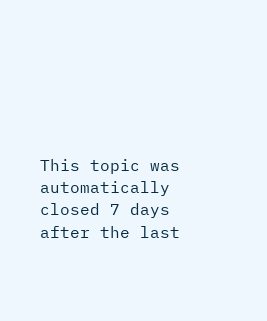This topic was automatically closed 7 days after the last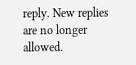reply. New replies are no longer allowed.